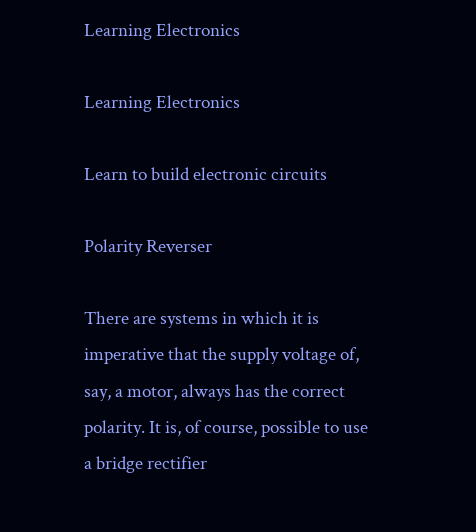Learning Electronics

Learning Electronics

Learn to build electronic circuits

Polarity Reverser

There are systems in which it is imperative that the supply voltage of, say, a motor, always has the correct polarity. It is, of course, possible to use a bridge rectifier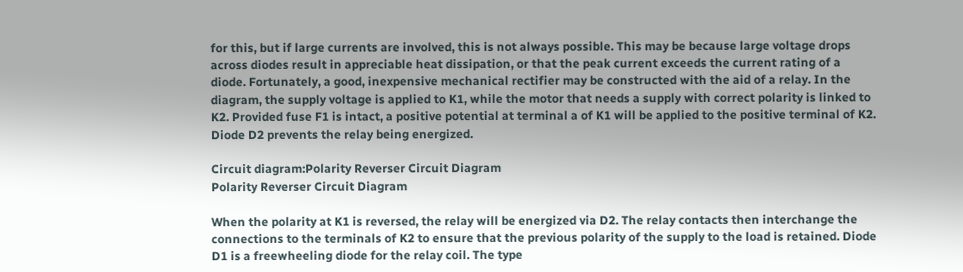for this, but if large currents are involved, this is not always possible. This may be because large voltage drops across diodes result in appreciable heat dissipation, or that the peak current exceeds the current rating of a diode. Fortunately, a good, inexpensive mechanical rectifier may be constructed with the aid of a relay. In the diagram, the supply voltage is applied to K1, while the motor that needs a supply with correct polarity is linked to K2. Provided fuse F1 is intact, a positive potential at terminal a of K1 will be applied to the positive terminal of K2. Diode D2 prevents the relay being energized.

Circuit diagram:Polarity Reverser Circuit Diagram
Polarity Reverser Circuit Diagram

When the polarity at K1 is reversed, the relay will be energized via D2. The relay contacts then interchange the connections to the terminals of K2 to ensure that the previous polarity of the supply to the load is retained. Diode D1 is a freewheeling diode for the relay coil. The type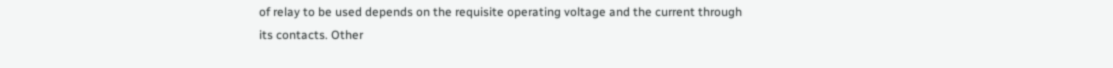of relay to be used depends on the requisite operating voltage and the current through its contacts. Other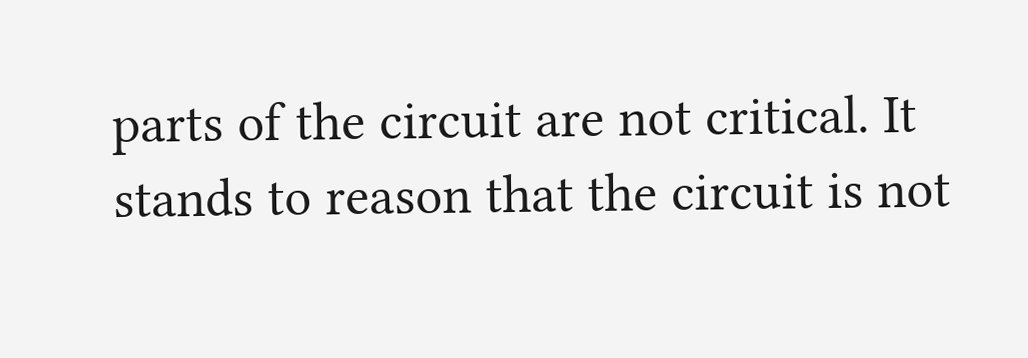parts of the circuit are not critical. It stands to reason that the circuit is not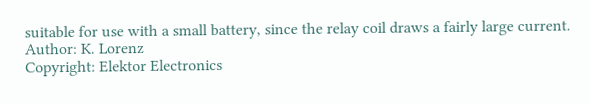suitable for use with a small battery, since the relay coil draws a fairly large current.
Author: K. Lorenz
Copyright: Elektor Electronics